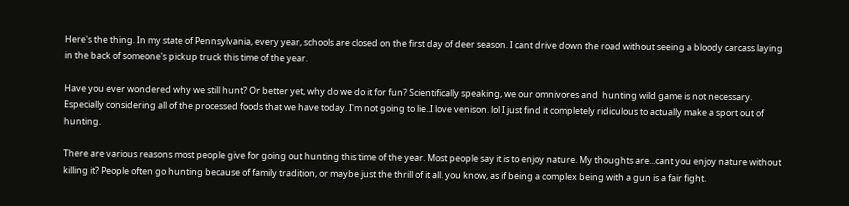Here's the thing. In my state of Pennsylvania, every year, schools are closed on the first day of deer season. I cant drive down the road without seeing a bloody carcass laying in the back of someone's pickup truck this time of the year.

Have you ever wondered why we still hunt? Or better yet, why do we do it for fun? Scientifically speaking, we our omnivores and  hunting wild game is not necessary. Especially considering all of the processed foods that we have today. I'm not going to lie..I love venison. lol I just find it completely ridiculous to actually make a sport out of hunting.

There are various reasons most people give for going out hunting this time of the year. Most people say it is to enjoy nature. My thoughts are...cant you enjoy nature without killing it? People often go hunting because of family tradition, or maybe just the thrill of it all. you know, as if being a complex being with a gun is a fair fight.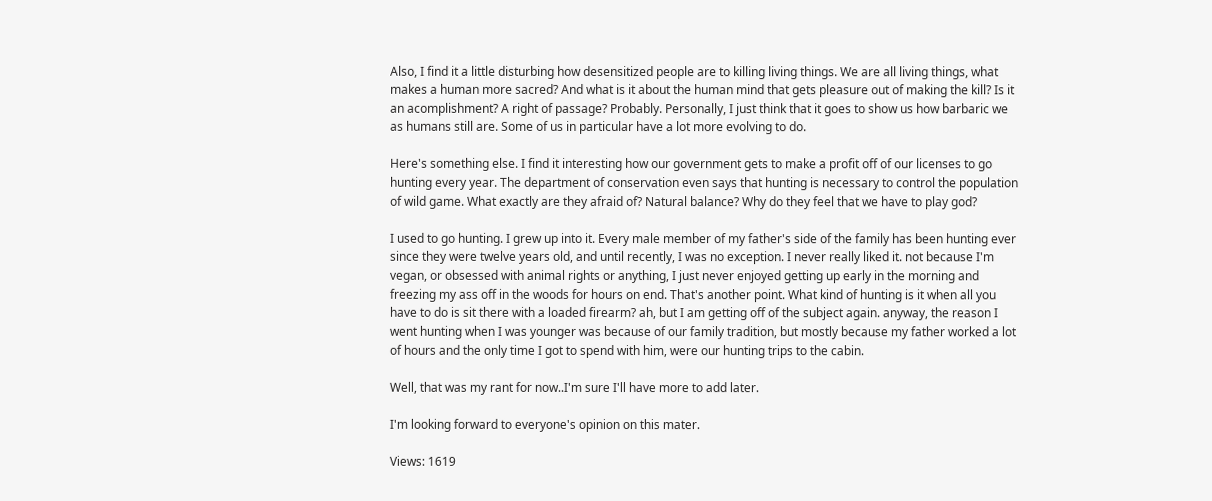Also, I find it a little disturbing how desensitized people are to killing living things. We are all living things, what makes a human more sacred? And what is it about the human mind that gets pleasure out of making the kill? Is it an acomplishment? A right of passage? Probably. Personally, I just think that it goes to show us how barbaric we as humans still are. Some of us in particular have a lot more evolving to do.

Here's something else. I find it interesting how our government gets to make a profit off of our licenses to go hunting every year. The department of conservation even says that hunting is necessary to control the population of wild game. What exactly are they afraid of? Natural balance? Why do they feel that we have to play god?

I used to go hunting. I grew up into it. Every male member of my father's side of the family has been hunting ever since they were twelve years old, and until recently, I was no exception. I never really liked it. not because I'm vegan, or obsessed with animal rights or anything, I just never enjoyed getting up early in the morning and freezing my ass off in the woods for hours on end. That's another point. What kind of hunting is it when all you have to do is sit there with a loaded firearm? ah, but I am getting off of the subject again. anyway, the reason I went hunting when I was younger was because of our family tradition, but mostly because my father worked a lot of hours and the only time I got to spend with him, were our hunting trips to the cabin.

Well, that was my rant for now..I'm sure I'll have more to add later.

I'm looking forward to everyone's opinion on this mater.

Views: 1619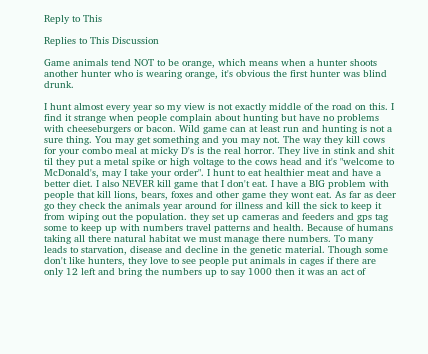Reply to This

Replies to This Discussion

Game animals tend NOT to be orange, which means when a hunter shoots another hunter who is wearing orange, it's obvious the first hunter was blind drunk.

I hunt almost every year so my view is not exactly middle of the road on this. I find it strange when people complain about hunting but have no problems with cheeseburgers or bacon. Wild game can at least run and hunting is not a sure thing. You may get something and you may not. The way they kill cows for your combo meal at micky D's is the real horror. They live in stink and shit til they put a metal spike or high voltage to the cows head and it's "welcome to McDonald's, may I take your order". I hunt to eat healthier meat and have a better diet. I also NEVER kill game that I don't eat. I have a BIG problem with people that kill lions, bears, foxes and other game they wont eat. As far as deer go they check the animals year around for illness and kill the sick to keep it from wiping out the population. they set up cameras and feeders and gps tag some to keep up with numbers travel patterns and health. Because of humans taking all there natural habitat we must manage there numbers. To many leads to starvation, disease and decline in the genetic material. Though some don't like hunters, they love to see people put animals in cages if there are only 12 left and bring the numbers up to say 1000 then it was an act of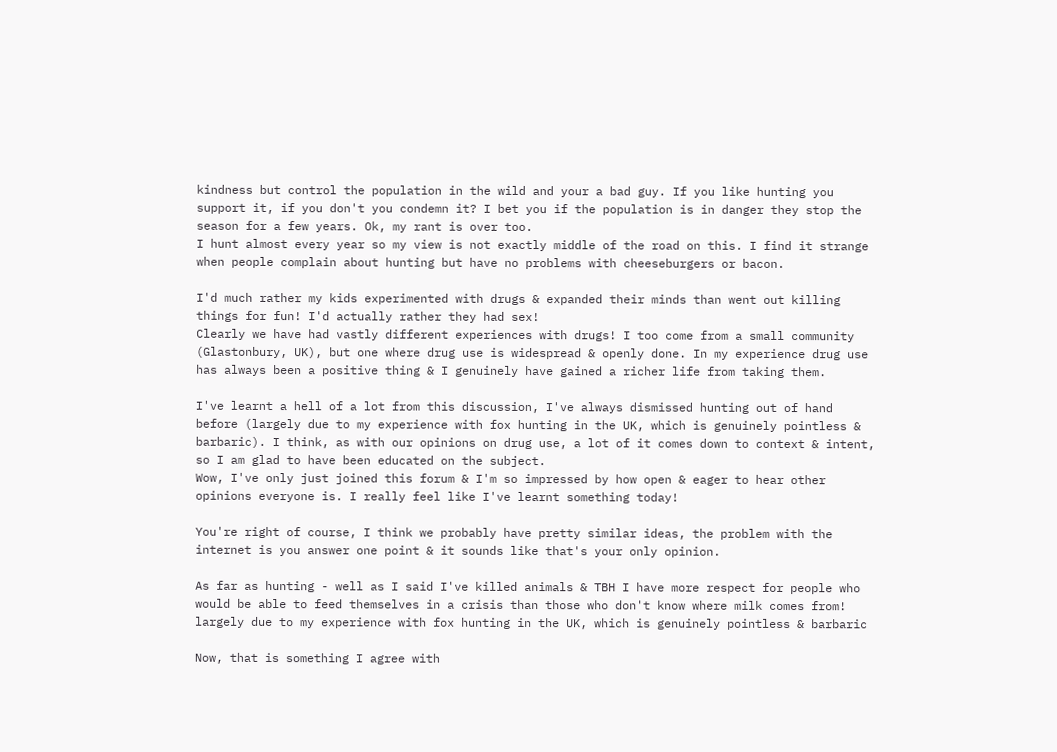kindness but control the population in the wild and your a bad guy. If you like hunting you support it, if you don't you condemn it? I bet you if the population is in danger they stop the season for a few years. Ok, my rant is over too.
I hunt almost every year so my view is not exactly middle of the road on this. I find it strange when people complain about hunting but have no problems with cheeseburgers or bacon.

I'd much rather my kids experimented with drugs & expanded their minds than went out killing things for fun! I'd actually rather they had sex!
Clearly we have had vastly different experiences with drugs! I too come from a small community (Glastonbury, UK), but one where drug use is widespread & openly done. In my experience drug use has always been a positive thing & I genuinely have gained a richer life from taking them.

I've learnt a hell of a lot from this discussion, I've always dismissed hunting out of hand before (largely due to my experience with fox hunting in the UK, which is genuinely pointless & barbaric). I think, as with our opinions on drug use, a lot of it comes down to context & intent, so I am glad to have been educated on the subject.
Wow, I've only just joined this forum & I'm so impressed by how open & eager to hear other opinions everyone is. I really feel like I've learnt something today!

You're right of course, I think we probably have pretty similar ideas, the problem with the internet is you answer one point & it sounds like that's your only opinion.

As far as hunting - well as I said I've killed animals & TBH I have more respect for people who would be able to feed themselves in a crisis than those who don't know where milk comes from!
largely due to my experience with fox hunting in the UK, which is genuinely pointless & barbaric

Now, that is something I agree with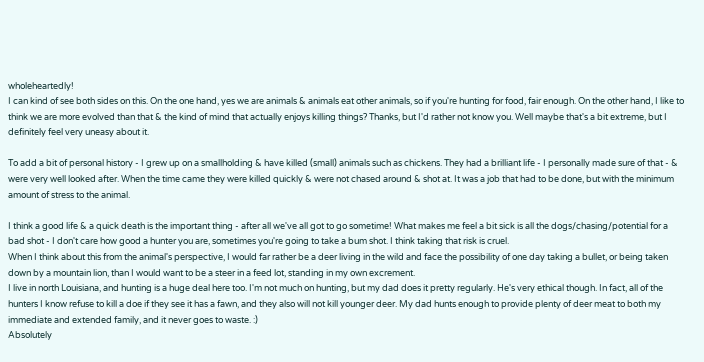wholeheartedly!
I can kind of see both sides on this. On the one hand, yes we are animals & animals eat other animals, so if you're hunting for food, fair enough. On the other hand, I like to think we are more evolved than that & the kind of mind that actually enjoys killing things? Thanks, but I'd rather not know you. Well maybe that's a bit extreme, but I definitely feel very uneasy about it.

To add a bit of personal history - I grew up on a smallholding & have killed (small) animals such as chickens. They had a brilliant life - I personally made sure of that - & were very well looked after. When the time came they were killed quickly & were not chased around & shot at. It was a job that had to be done, but with the minimum amount of stress to the animal.

I think a good life & a quick death is the important thing - after all we've all got to go sometime! What makes me feel a bit sick is all the dogs/chasing/potential for a bad shot - I don't care how good a hunter you are, sometimes you're going to take a bum shot. I think taking that risk is cruel.
When I think about this from the animal's perspective, I would far rather be a deer living in the wild and face the possibility of one day taking a bullet, or being taken down by a mountain lion, than I would want to be a steer in a feed lot, standing in my own excrement.
I live in north Louisiana, and hunting is a huge deal here too. I'm not much on hunting, but my dad does it pretty regularly. He's very ethical though. In fact, all of the hunters I know refuse to kill a doe if they see it has a fawn, and they also will not kill younger deer. My dad hunts enough to provide plenty of deer meat to both my immediate and extended family, and it never goes to waste. :)
Absolutely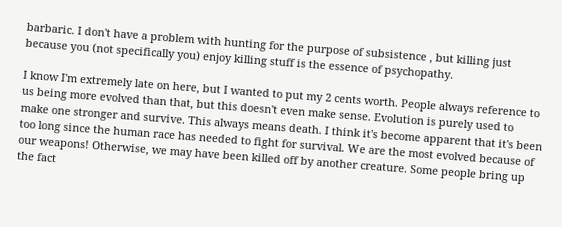barbaric. I don't have a problem with hunting for the purpose of subsistence , but killing just because you (not specifically you) enjoy killing stuff is the essence of psychopathy.

I know I'm extremely late on here, but I wanted to put my 2 cents worth. People always reference to us being more evolved than that, but this doesn't even make sense. Evolution is purely used to make one stronger and survive. This always means death. I think it's become apparent that it's been too long since the human race has needed to fight for survival. We are the most evolved because of our weapons! Otherwise, we may have been killed off by another creature. Some people bring up the fact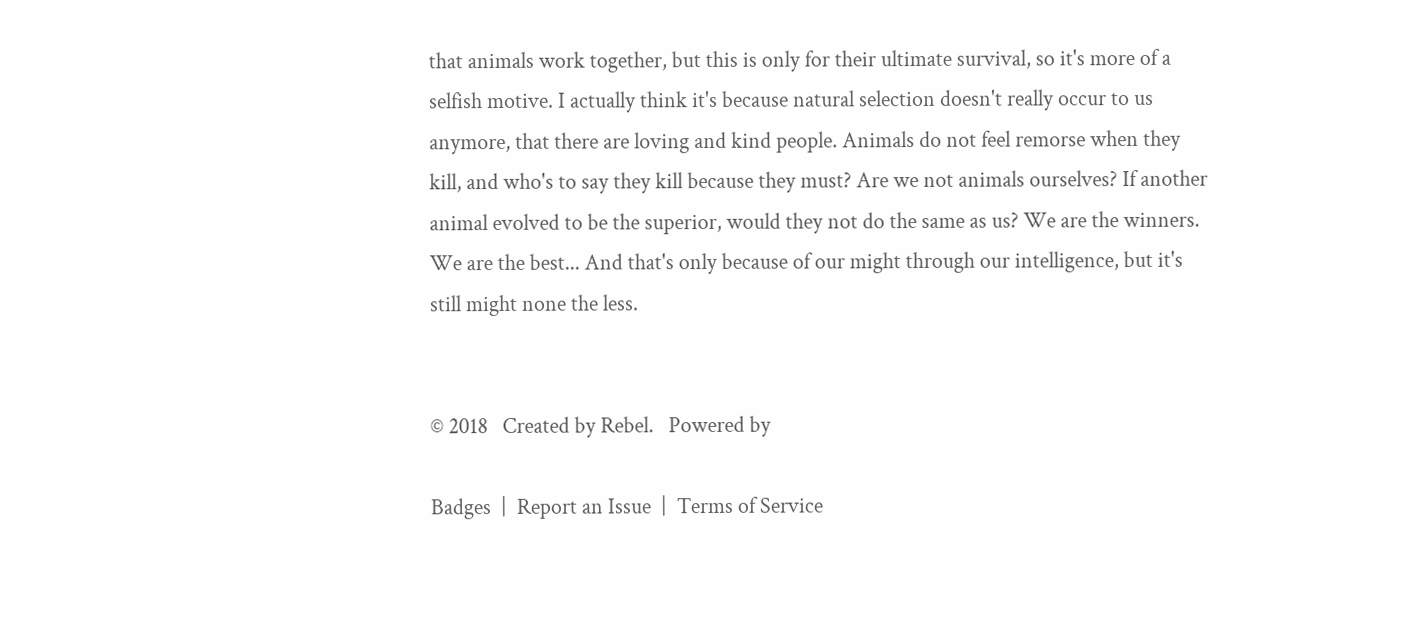that animals work together, but this is only for their ultimate survival, so it's more of a selfish motive. I actually think it's because natural selection doesn't really occur to us anymore, that there are loving and kind people. Animals do not feel remorse when they kill, and who's to say they kill because they must? Are we not animals ourselves? If another animal evolved to be the superior, would they not do the same as us? We are the winners. We are the best... And that's only because of our might through our intelligence, but it's still might none the less.


© 2018   Created by Rebel.   Powered by

Badges  |  Report an Issue  |  Terms of Service